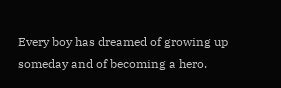Every boy has dreamed of growing up someday and of becoming a hero.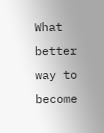What better way to become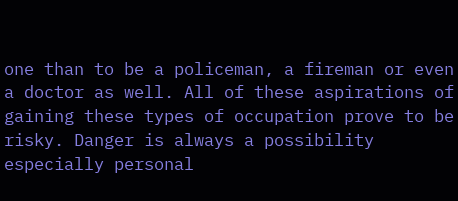one than to be a policeman, a fireman or even a doctor as well. All of these aspirations of gaining these types of occupation prove to be risky. Danger is always a possibility especially personal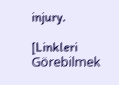injury.

[Linkleri Görebilmek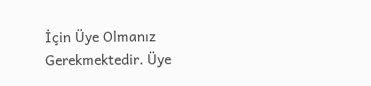İçin Üye Olmanız Gerekmektedir. Üye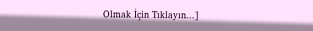Olmak İçin Tıklayın...]